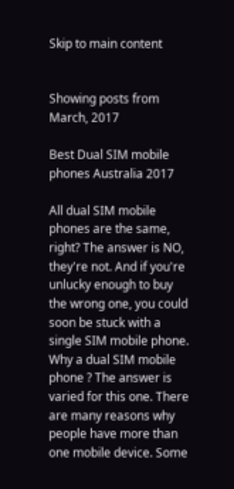Skip to main content


Showing posts from March, 2017

Best Dual SIM mobile phones Australia 2017

All dual SIM mobile phones are the same, right? The answer is NO, they're not. And if you're unlucky enough to buy the wrong one, you could soon be stuck with a single SIM mobile phone. Why a dual SIM mobile phone ? The answer is varied for this one. There are many reasons why people have more than one mobile device. Some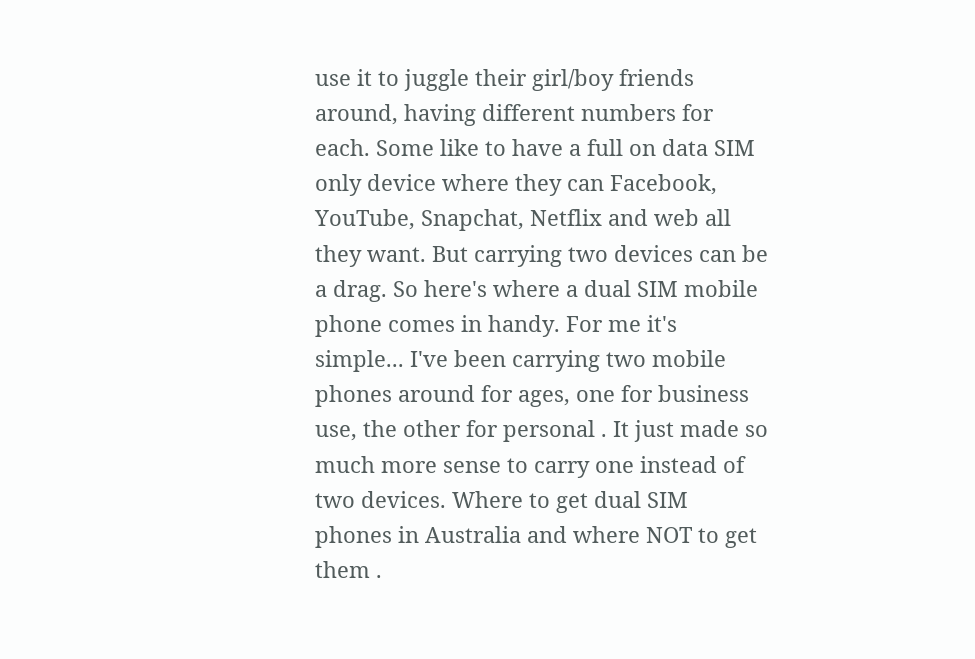use it to juggle their girl/boy friends around, having different numbers for each. Some like to have a full on data SIM only device where they can Facebook, YouTube, Snapchat, Netflix and web all they want. But carrying two devices can be a drag. So here's where a dual SIM mobile phone comes in handy. For me it's simple... I've been carrying two mobile phones around for ages, one for business use, the other for personal . It just made so much more sense to carry one instead of two devices. Where to get dual SIM phones in Australia and where NOT to get them .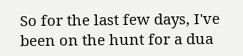So for the last few days, I've been on the hunt for a dua